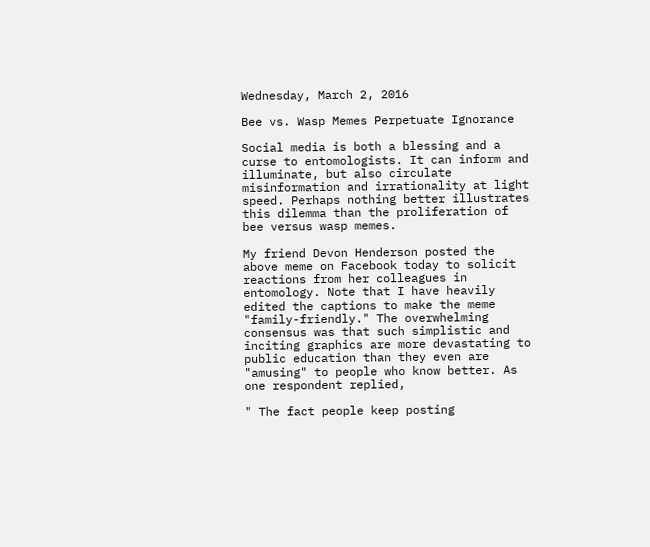Wednesday, March 2, 2016

Bee vs. Wasp Memes Perpetuate Ignorance

Social media is both a blessing and a curse to entomologists. It can inform and illuminate, but also circulate misinformation and irrationality at light speed. Perhaps nothing better illustrates this dilemma than the proliferation of bee versus wasp memes.

My friend Devon Henderson posted the above meme on Facebook today to solicit reactions from her colleagues in entomology. Note that I have heavily edited the captions to make the meme "family-friendly." The overwhelming consensus was that such simplistic and inciting graphics are more devastating to public education than they even are "amusing" to people who know better. As one respondent replied,

" The fact people keep posting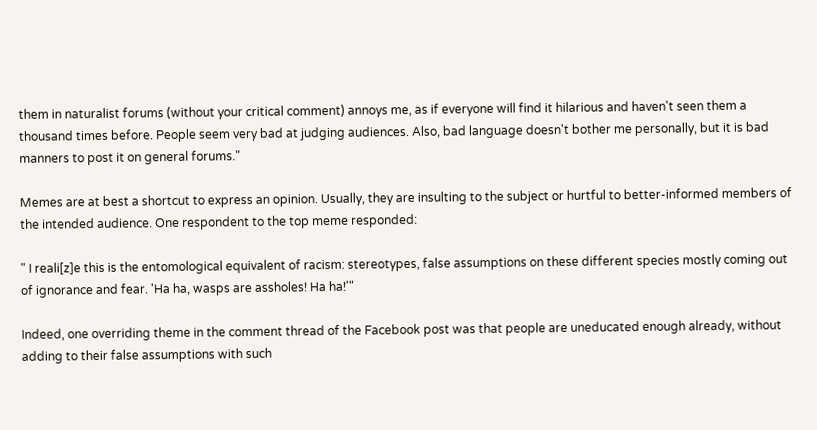them in naturalist forums (without your critical comment) annoys me, as if everyone will find it hilarious and haven't seen them a thousand times before. People seem very bad at judging audiences. Also, bad language doesn't bother me personally, but it is bad manners to post it on general forums."

Memes are at best a shortcut to express an opinion. Usually, they are insulting to the subject or hurtful to better-informed members of the intended audience. One respondent to the top meme responded:

" I reali[z]e this is the entomological equivalent of racism: stereotypes, false assumptions on these different species mostly coming out of ignorance and fear. 'Ha ha, wasps are assholes! Ha ha!'"

Indeed, one overriding theme in the comment thread of the Facebook post was that people are uneducated enough already, without adding to their false assumptions with such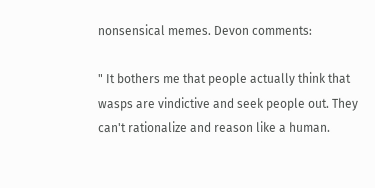nonsensical memes. Devon comments:

" It bothers me that people actually think that wasps are vindictive and seek people out. They can't rationalize and reason like a human.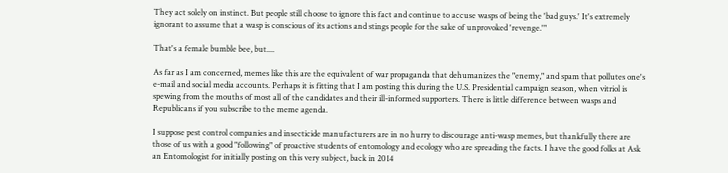They act solely on instinct. But people still choose to ignore this fact and continue to accuse wasps of being the 'bad guys.' It's extremely ignorant to assume that a wasp is conscious of its actions and stings people for the sake of unprovoked 'revenge.'"

That's a female bumble bee, but....

As far as I am concerned, memes like this are the equivalent of war propaganda that dehumanizes the "enemy," and spam that pollutes one's e-mail and social media accounts. Perhaps it is fitting that I am posting this during the U.S. Presidential campaign season, when vitriol is spewing from the mouths of most all of the candidates and their ill-informed supporters. There is little difference between wasps and Republicans if you subscribe to the meme agenda.

I suppose pest control companies and insecticide manufacturers are in no hurry to discourage anti-wasp memes, but thankfully there are those of us with a good "following" of proactive students of entomology and ecology who are spreading the facts. I have the good folks at Ask an Entomologist for initially posting on this very subject, back in 2014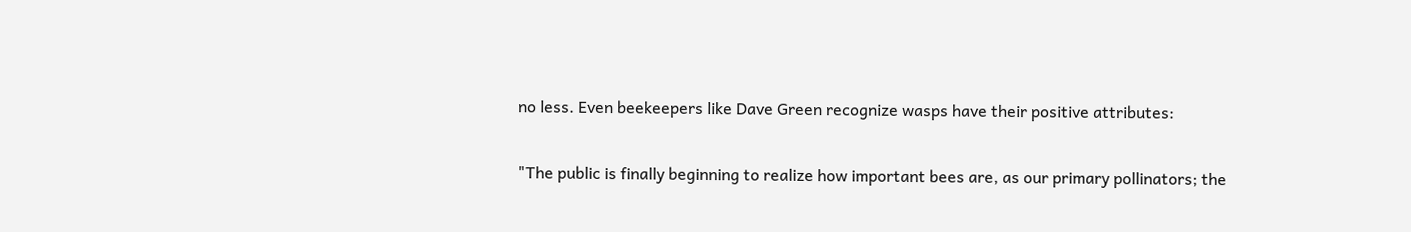no less. Even beekeepers like Dave Green recognize wasps have their positive attributes:

"The public is finally beginning to realize how important bees are, as our primary pollinators; the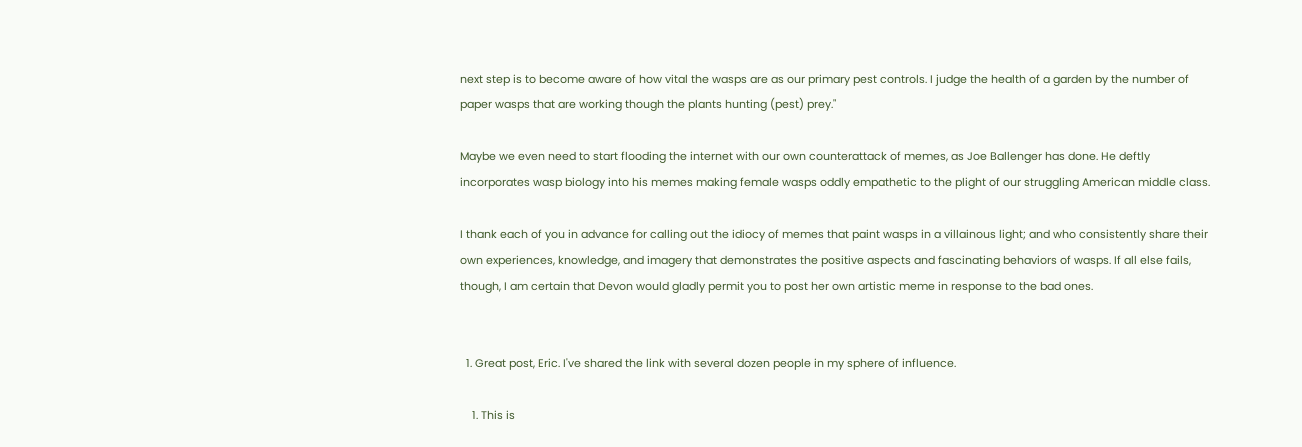next step is to become aware of how vital the wasps are as our primary pest controls. I judge the health of a garden by the number of paper wasps that are working though the plants hunting (pest) prey."

Maybe we even need to start flooding the internet with our own counterattack of memes, as Joe Ballenger has done. He deftly incorporates wasp biology into his memes making female wasps oddly empathetic to the plight of our struggling American middle class.

I thank each of you in advance for calling out the idiocy of memes that paint wasps in a villainous light; and who consistently share their own experiences, knowledge, and imagery that demonstrates the positive aspects and fascinating behaviors of wasps. If all else fails, though, I am certain that Devon would gladly permit you to post her own artistic meme in response to the bad ones.


  1. Great post, Eric. I've shared the link with several dozen people in my sphere of influence.

    1. This is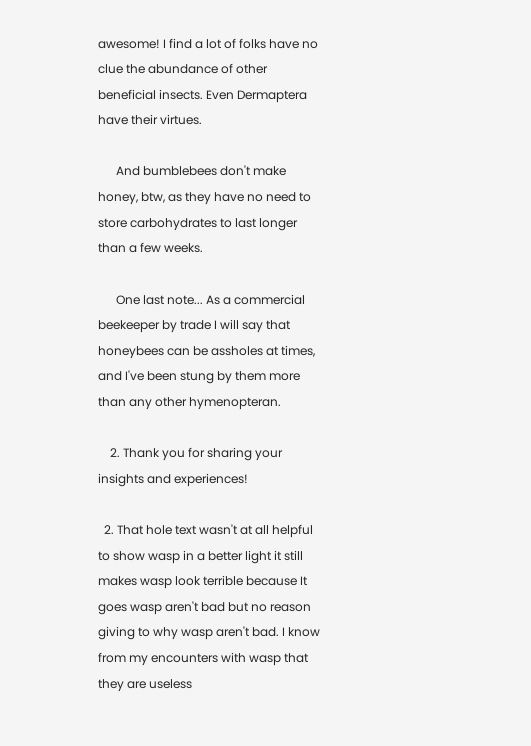awesome! I find a lot of folks have no clue the abundance of other beneficial insects. Even Dermaptera have their virtues.

      And bumblebees don't make honey, btw, as they have no need to store carbohydrates to last longer than a few weeks.

      One last note... As a commercial beekeeper by trade I will say that honeybees can be assholes at times, and I've been stung by them more than any other hymenopteran.

    2. Thank you for sharing your insights and experiences!

  2. That hole text wasn't at all helpful to show wasp in a better light it still makes wasp look terrible because It goes wasp aren't bad but no reason giving to why wasp aren't bad. I know from my encounters with wasp that they are useless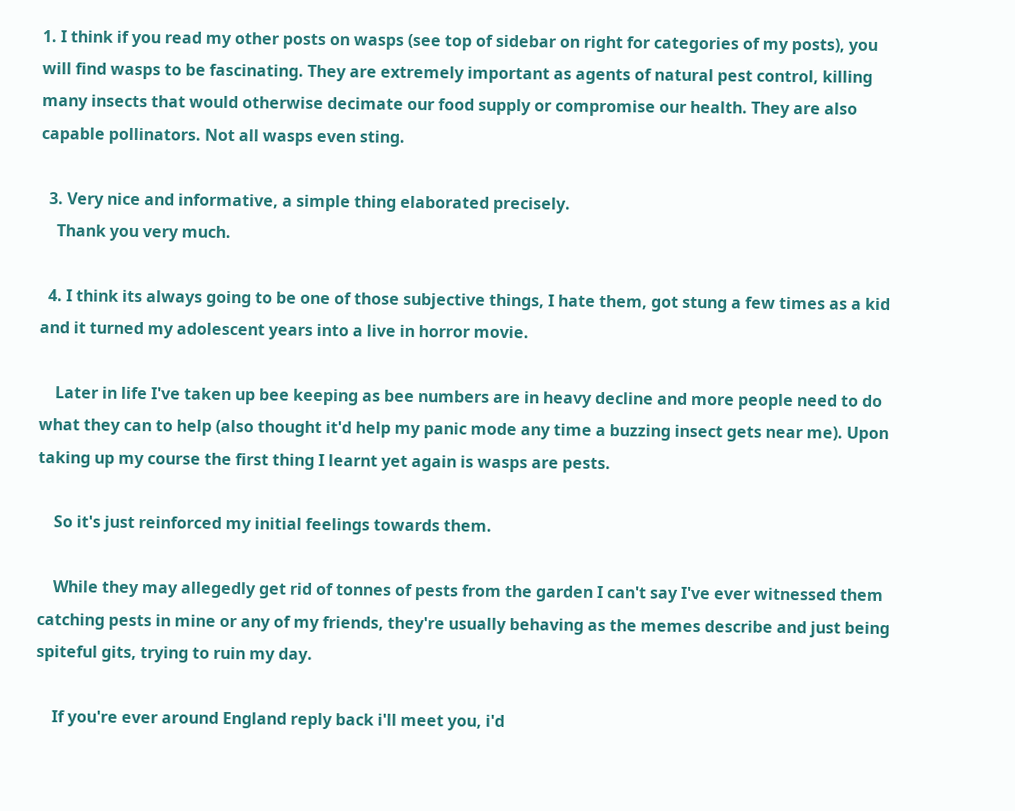1. I think if you read my other posts on wasps (see top of sidebar on right for categories of my posts), you will find wasps to be fascinating. They are extremely important as agents of natural pest control, killing many insects that would otherwise decimate our food supply or compromise our health. They are also capable pollinators. Not all wasps even sting.

  3. Very nice and informative, a simple thing elaborated precisely.
    Thank you very much.

  4. I think its always going to be one of those subjective things, I hate them, got stung a few times as a kid and it turned my adolescent years into a live in horror movie.

    Later in life I've taken up bee keeping as bee numbers are in heavy decline and more people need to do what they can to help (also thought it'd help my panic mode any time a buzzing insect gets near me). Upon taking up my course the first thing I learnt yet again is wasps are pests.

    So it's just reinforced my initial feelings towards them.

    While they may allegedly get rid of tonnes of pests from the garden I can't say I've ever witnessed them catching pests in mine or any of my friends, they're usually behaving as the memes describe and just being spiteful gits, trying to ruin my day.

    If you're ever around England reply back i'll meet you, i'd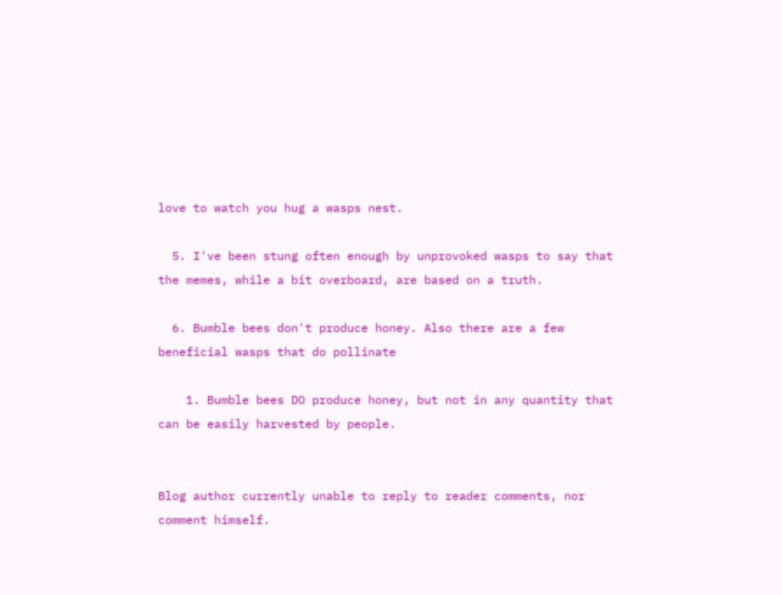love to watch you hug a wasps nest.

  5. I've been stung often enough by unprovoked wasps to say that the memes, while a bit overboard, are based on a truth.

  6. Bumble bees don't produce honey. Also there are a few beneficial wasps that do pollinate

    1. Bumble bees DO produce honey, but not in any quantity that can be easily harvested by people.


Blog author currently unable to reply to reader comments, nor comment himself.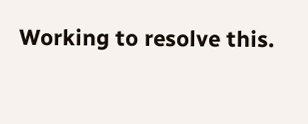Working to resolve this.